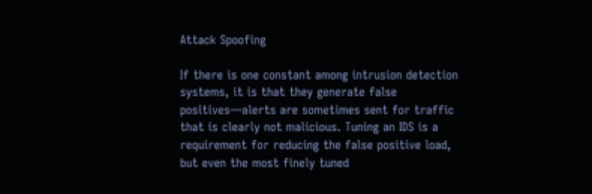Attack Spoofing

If there is one constant among intrusion detection systems, it is that they generate false positives—alerts are sometimes sent for traffic that is clearly not malicious. Tuning an IDS is a requirement for reducing the false positive load, but even the most finely tuned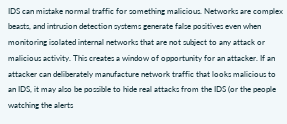IDS can mistake normal traffic for something malicious. Networks are complex beasts, and intrusion detection systems generate false positives even when monitoring isolated internal networks that are not subject to any attack or malicious activity. This creates a window of opportunity for an attacker. If an attacker can deliberately manufacture network traffic that looks malicious to an IDS, it may also be possible to hide real attacks from the IDS (or the people watching the alerts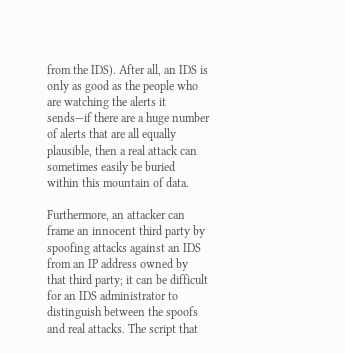from the IDS). After all, an IDS is only as good as the people who are watching the alerts it sends—if there are a huge number of alerts that are all equally plausible, then a real attack can sometimes easily be buried within this mountain of data.

Furthermore, an attacker can frame an innocent third party by spoofing attacks against an IDS from an IP address owned by that third party; it can be difficult for an IDS administrator to distinguish between the spoofs and real attacks. The script that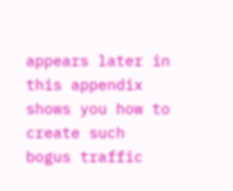appears later in this appendix shows you how to create such bogus traffic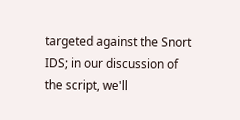targeted against the Snort IDS; in our discussion of the script, we'll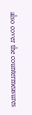also cover the countermeasures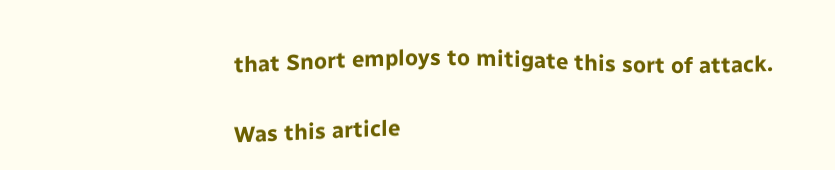that Snort employs to mitigate this sort of attack.

Was this article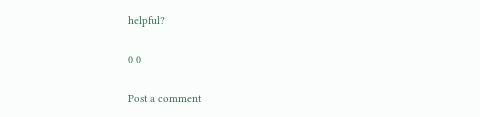helpful?

0 0

Post a comment